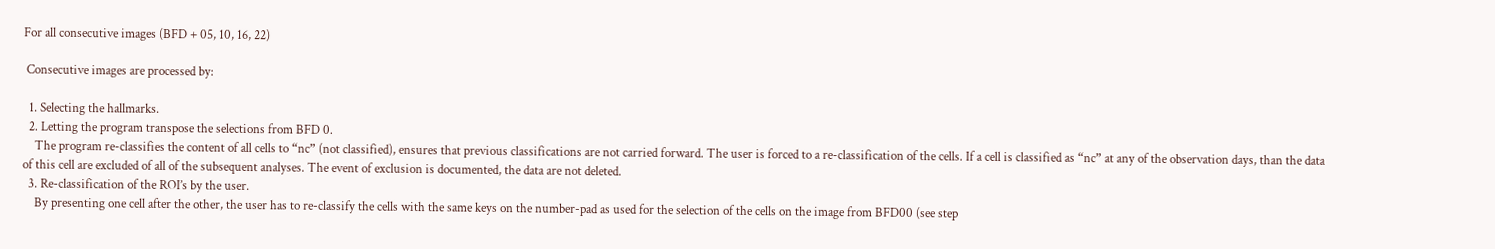For all consecutive images (BFD + 05, 10, 16, 22)

 Consecutive images are processed by:

  1. Selecting the hallmarks.
  2. Letting the program transpose the selections from BFD 0.
    The program re-classifies the content of all cells to “nc” (not classified), ensures that previous classifications are not carried forward. The user is forced to a re-classification of the cells. If a cell is classified as “nc” at any of the observation days, than the data of this cell are excluded of all of the subsequent analyses. The event of exclusion is documented, the data are not deleted.
  3. Re-classification of the ROI’s by the user.
    By presenting one cell after the other, the user has to re-classify the cells with the same keys on the number-pad as used for the selection of the cells on the image from BFD00 (see step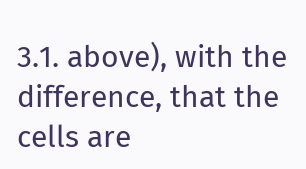3.1. above), with the difference, that the cells are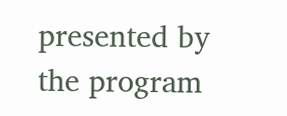presented by the program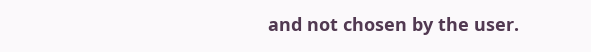and not chosen by the user.